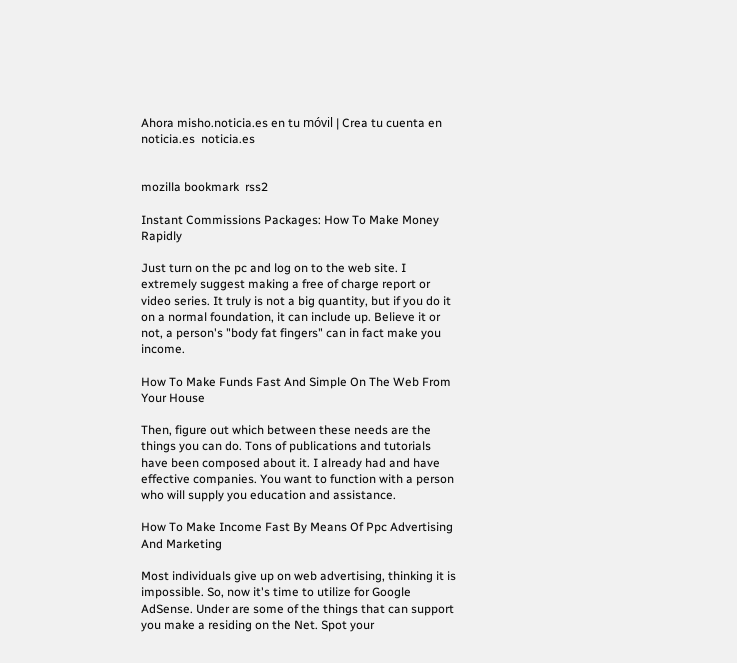Ahora misho.noticia.es en tu móvil | Crea tu cuenta en noticia.es  noticia.es


mozilla bookmark  rss2

Instant Commissions Packages: How To Make Money Rapidly

Just turn on the pc and log on to the web site. I extremely suggest making a free of charge report or video series. It truly is not a big quantity, but if you do it on a normal foundation, it can include up. Believe it or not, a person's "body fat fingers" can in fact make you income.

How To Make Funds Fast And Simple On The Web From Your House

Then, figure out which between these needs are the things you can do. Tons of publications and tutorials have been composed about it. I already had and have effective companies. You want to function with a person who will supply you education and assistance.

How To Make Income Fast By Means Of Ppc Advertising And Marketing

Most individuals give up on web advertising, thinking it is impossible. So, now it's time to utilize for Google AdSense. Under are some of the things that can support you make a residing on the Net. Spot your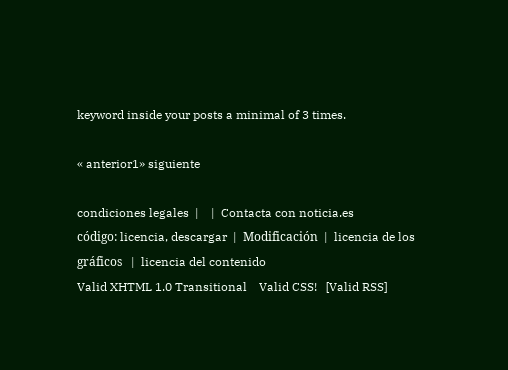keyword inside your posts a minimal of 3 times.

« anterior1» siguiente

condiciones legales  |    |  Contacta con noticia.es
código: licencia, descargar  |  Modificación  |  licencia de los gráficos   |  licencia del contenido
Valid XHTML 1.0 Transitional    Valid CSS!   [Valid RSS]